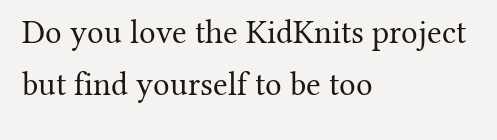Do you love the KidKnits project but find yourself to be too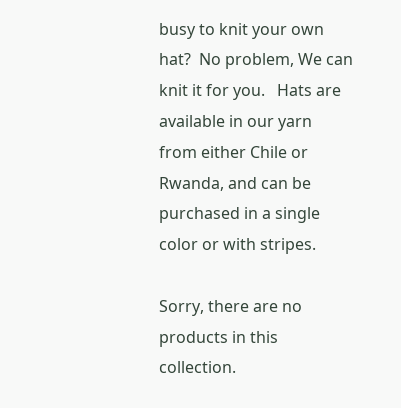busy to knit your own hat?  No problem, We can knit it for you.   Hats are available in our yarn from either Chile or Rwanda, and can be purchased in a single color or with stripes.

Sorry, there are no products in this collection.